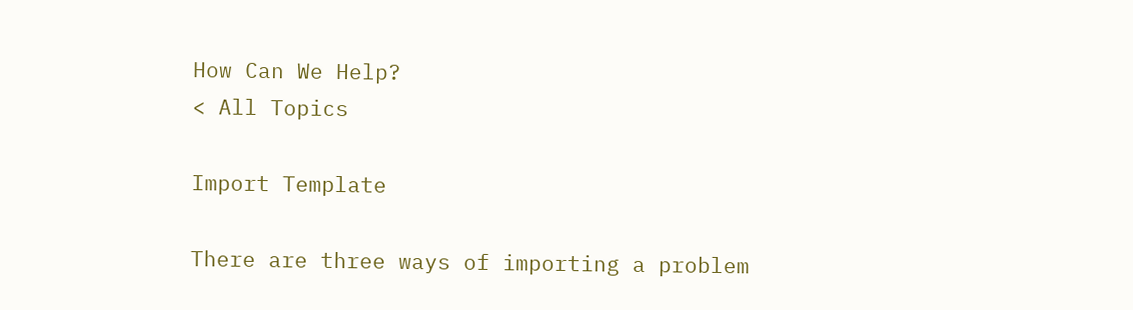How Can We Help?
< All Topics

Import Template

There are three ways of importing a problem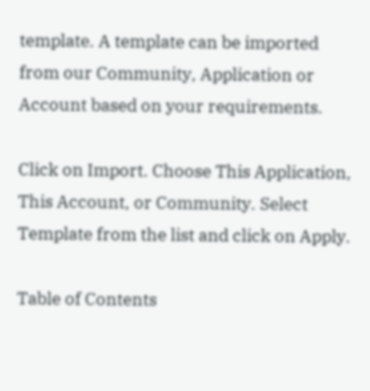template. A template can be imported from our Community, Application or Account based on your requirements.

Click on Import. Choose This Application, This Account, or Community. Select Template from the list and click on Apply.

Table of Contents